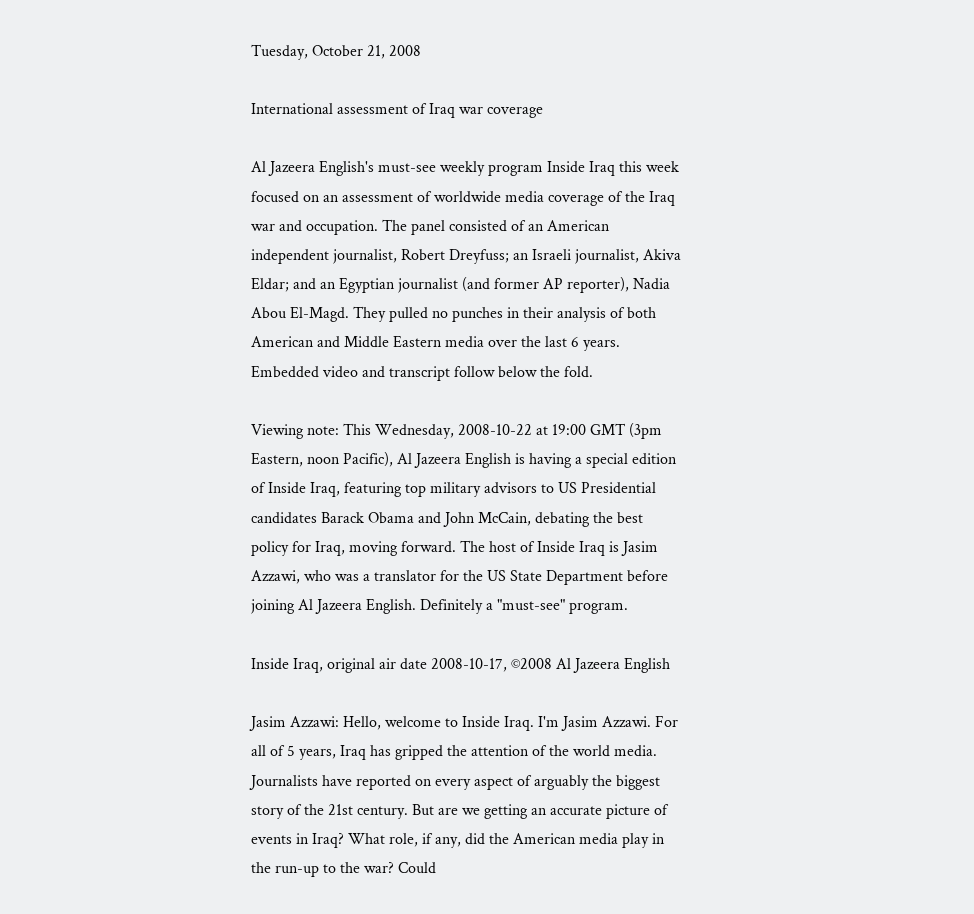Tuesday, October 21, 2008

International assessment of Iraq war coverage

Al Jazeera English's must-see weekly program Inside Iraq this week focused on an assessment of worldwide media coverage of the Iraq war and occupation. The panel consisted of an American independent journalist, Robert Dreyfuss; an Israeli journalist, Akiva Eldar; and an Egyptian journalist (and former AP reporter), Nadia Abou El-Magd. They pulled no punches in their analysis of both American and Middle Eastern media over the last 6 years. Embedded video and transcript follow below the fold.

Viewing note: This Wednesday, 2008-10-22 at 19:00 GMT (3pm Eastern, noon Pacific), Al Jazeera English is having a special edition of Inside Iraq, featuring top military advisors to US Presidential candidates Barack Obama and John McCain, debating the best policy for Iraq, moving forward. The host of Inside Iraq is Jasim Azzawi, who was a translator for the US State Department before joining Al Jazeera English. Definitely a "must-see" program.

Inside Iraq, original air date 2008-10-17, ©2008 Al Jazeera English

Jasim Azzawi: Hello, welcome to Inside Iraq. I'm Jasim Azzawi. For all of 5 years, Iraq has gripped the attention of the world media. Journalists have reported on every aspect of arguably the biggest story of the 21st century. But are we getting an accurate picture of events in Iraq? What role, if any, did the American media play in the run-up to the war? Could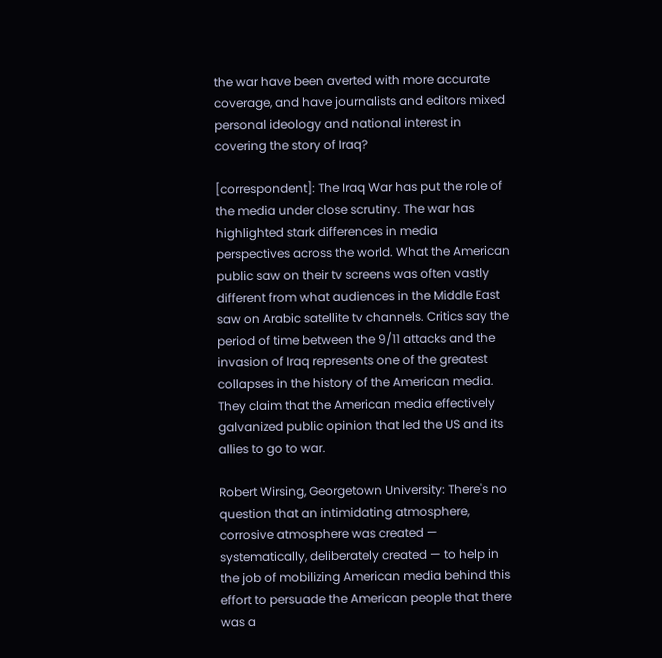the war have been averted with more accurate coverage, and have journalists and editors mixed personal ideology and national interest in covering the story of Iraq?

[correspondent]: The Iraq War has put the role of the media under close scrutiny. The war has highlighted stark differences in media perspectives across the world. What the American public saw on their tv screens was often vastly different from what audiences in the Middle East saw on Arabic satellite tv channels. Critics say the period of time between the 9/11 attacks and the invasion of Iraq represents one of the greatest collapses in the history of the American media. They claim that the American media effectively galvanized public opinion that led the US and its allies to go to war.

Robert Wirsing, Georgetown University: There's no question that an intimidating atmosphere, corrosive atmosphere was created — systematically, deliberately created — to help in the job of mobilizing American media behind this effort to persuade the American people that there was a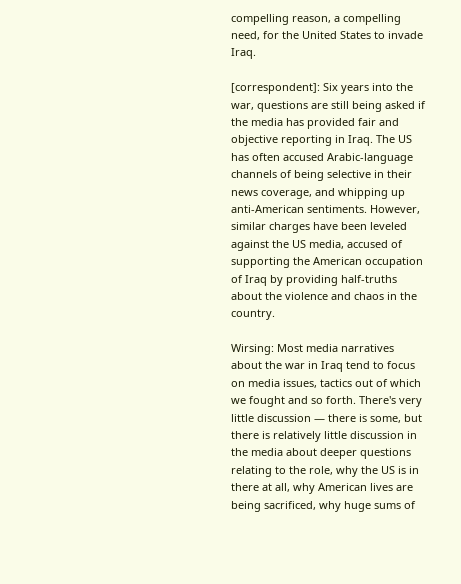compelling reason, a compelling need, for the United States to invade Iraq.

[correspondent]: Six years into the war, questions are still being asked if the media has provided fair and objective reporting in Iraq. The US has often accused Arabic-language channels of being selective in their news coverage, and whipping up anti-American sentiments. However, similar charges have been leveled against the US media, accused of supporting the American occupation of Iraq by providing half-truths about the violence and chaos in the country.

Wirsing: Most media narratives about the war in Iraq tend to focus on media issues, tactics out of which we fought and so forth. There's very little discussion — there is some, but there is relatively little discussion in the media about deeper questions relating to the role, why the US is in there at all, why American lives are being sacrificed, why huge sums of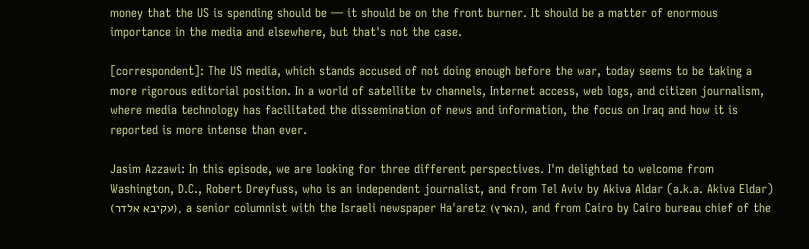money that the US is spending should be — it should be on the front burner. It should be a matter of enormous importance in the media and elsewhere, but that's not the case.

[correspondent]: The US media, which stands accused of not doing enough before the war, today seems to be taking a more rigorous editorial position. In a world of satellite tv channels, Internet access, web logs, and citizen journalism, where media technology has facilitated the dissemination of news and information, the focus on Iraq and how it is reported is more intense than ever.

Jasim Azzawi: In this episode, we are looking for three different perspectives. I'm delighted to welcome from Washington, D.C., Robert Dreyfuss, who is an independent journalist, and from Tel Aviv by Akiva Aldar (a.k.a. Akiva Eldar) (עקיבא אלדר), a senior columnist with the Israeli newspaper Ha'aretz (הארץ), and from Cairo by Cairo bureau chief of the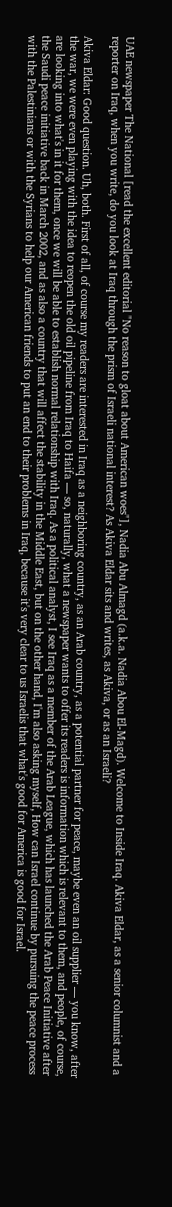UAE newspaper The National [read the excellent editorial "No reason to gloat about American woes"], Nadia Abu Almagd (a.k.a. Nadia Abou El-Magd). Welcome to Inside Iraq. Akiva Eldar, as a senior columnist and a reporter on Iraq, when you write, do you look at Iraq through the prism of Israeli national interest? As Akiva Eldar sits and writes, as Akiva, or as an Israeli?

Akiva Eldar: Good question. Uh, both. First of all, of course my readers are interested in Iraq as a neighboring country, as an Arab country, as a potential partner for peace, maybe even an oil supplier — you know, after the war, we were even playing with the idea to reopen the old oil pipeline from Iraq to Haifa — so, naturally, what a newspaper wants to offer its readers is information which is relevant to them, and people, of course, are looking into what's in it for them, once we will be able to establish normal relationship with Iraq. As a political analyst, I see Iraq as a member of the Arab League, which has launched the Arab Peace Initiative after the Saudi peace initiative back in March 2002, and as also a country that will affect the stability in the Middle East, but on the other hand, I'm also asking myself, How can Israel continue by pursuing the peace process with the Palestinians or with the Syrians to help our American friends to put an end to their problems in Iraq, because it's very clear to us Israelis that what's good for America is good for Israel.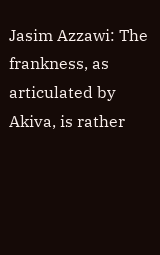Jasim Azzawi: The frankness, as articulated by Akiva, is rather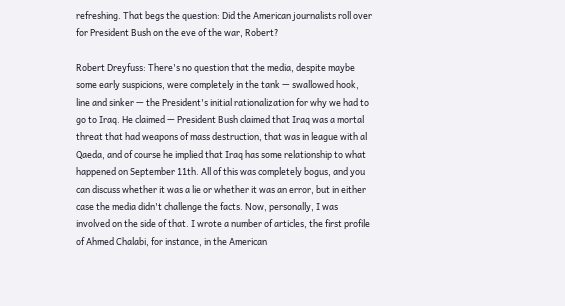refreshing. That begs the question: Did the American journalists roll over for President Bush on the eve of the war, Robert?

Robert Dreyfuss: There's no question that the media, despite maybe some early suspicions, were completely in the tank — swallowed hook, line and sinker — the President's initial rationalization for why we had to go to Iraq. He claimed — President Bush claimed that Iraq was a mortal threat that had weapons of mass destruction, that was in league with al Qaeda, and of course he implied that Iraq has some relationship to what happened on September 11th. All of this was completely bogus, and you can discuss whether it was a lie or whether it was an error, but in either case the media didn't challenge the facts. Now, personally, I was involved on the side of that. I wrote a number of articles, the first profile of Ahmed Chalabi, for instance, in the American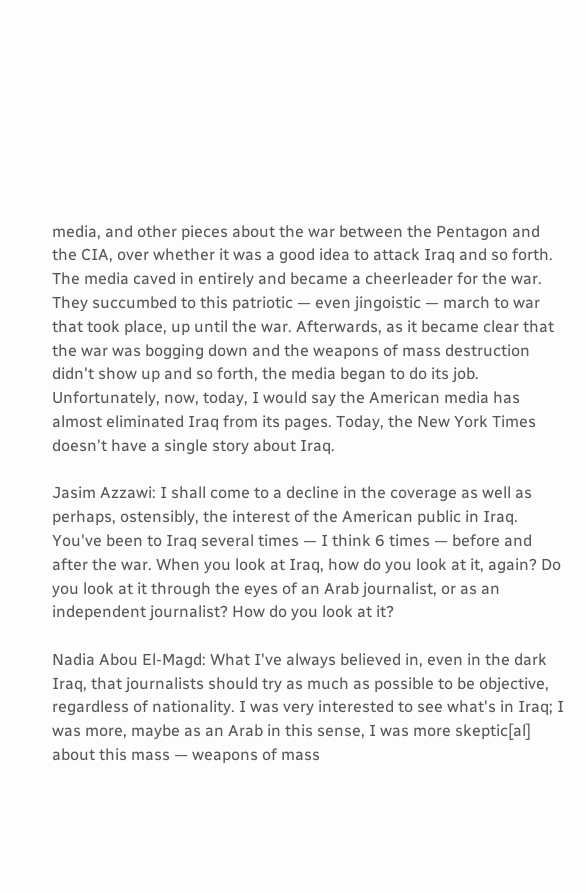media, and other pieces about the war between the Pentagon and the CIA, over whether it was a good idea to attack Iraq and so forth. The media caved in entirely and became a cheerleader for the war. They succumbed to this patriotic — even jingoistic — march to war that took place, up until the war. Afterwards, as it became clear that the war was bogging down and the weapons of mass destruction didn't show up and so forth, the media began to do its job. Unfortunately, now, today, I would say the American media has almost eliminated Iraq from its pages. Today, the New York Times doesn't have a single story about Iraq.

Jasim Azzawi: I shall come to a decline in the coverage as well as perhaps, ostensibly, the interest of the American public in Iraq. You've been to Iraq several times — I think 6 times — before and after the war. When you look at Iraq, how do you look at it, again? Do you look at it through the eyes of an Arab journalist, or as an independent journalist? How do you look at it?

Nadia Abou El-Magd: What I've always believed in, even in the dark Iraq, that journalists should try as much as possible to be objective, regardless of nationality. I was very interested to see what's in Iraq; I was more, maybe as an Arab in this sense, I was more skeptic[al] about this mass — weapons of mass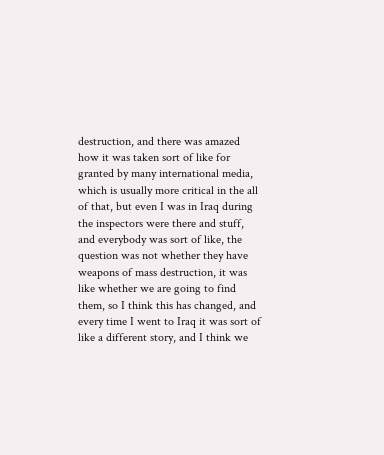destruction, and there was amazed how it was taken sort of like for granted by many international media, which is usually more critical in the all of that, but even I was in Iraq during the inspectors were there and stuff, and everybody was sort of like, the question was not whether they have weapons of mass destruction, it was like whether we are going to find them, so I think this has changed, and every time I went to Iraq it was sort of like a different story, and I think we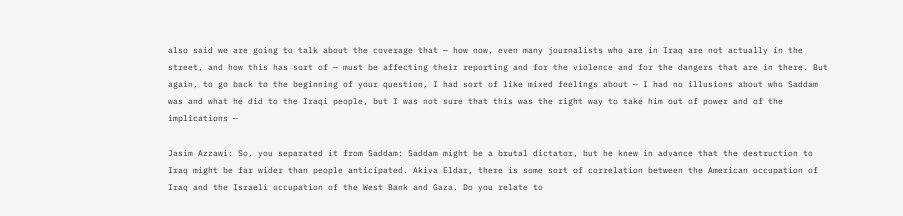also said we are going to talk about the coverage that — how now, even many journalists who are in Iraq are not actually in the street, and how this has sort of — must be affecting their reporting and for the violence and for the dangers that are in there. But again, to go back to the beginning of your question, I had sort of like mixed feelings about — I had no illusions about who Saddam was and what he did to the Iraqi people, but I was not sure that this was the right way to take him out of power and of the implications —

Jasim Azzawi: So, you separated it from Saddam: Saddam might be a brutal dictator, but he knew in advance that the destruction to Iraq might be far wider than people anticipated. Akiva Eldar, there is some sort of correlation between the American occupation of Iraq and the Israeli occupation of the West Bank and Gaza. Do you relate to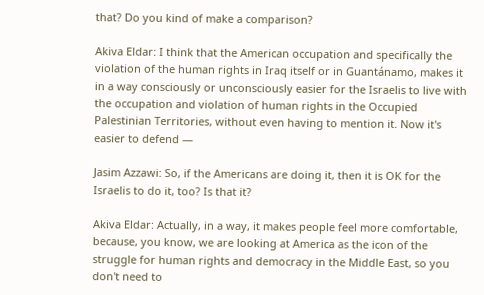that? Do you kind of make a comparison?

Akiva Eldar: I think that the American occupation and specifically the violation of the human rights in Iraq itself or in Guantánamo, makes it in a way consciously or unconsciously easier for the Israelis to live with the occupation and violation of human rights in the Occupied Palestinian Territories, without even having to mention it. Now it's easier to defend —

Jasim Azzawi: So, if the Americans are doing it, then it is OK for the Israelis to do it, too? Is that it?

Akiva Eldar: Actually, in a way, it makes people feel more comfortable, because, you know, we are looking at America as the icon of the struggle for human rights and democracy in the Middle East, so you don't need to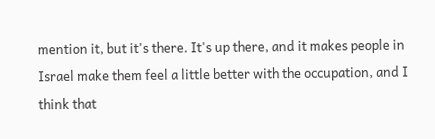mention it, but it's there. It's up there, and it makes people in Israel make them feel a little better with the occupation, and I think that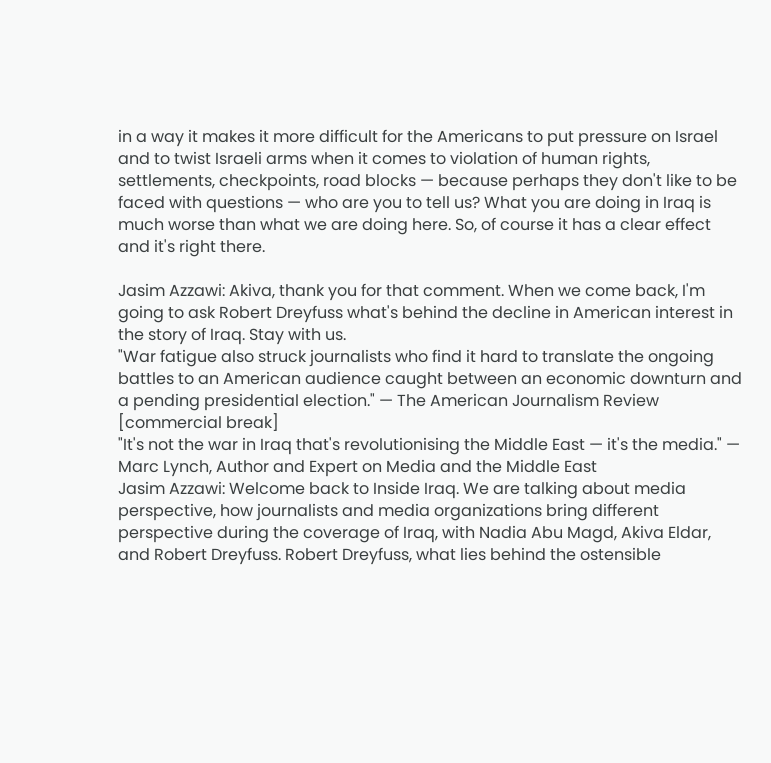in a way it makes it more difficult for the Americans to put pressure on Israel and to twist Israeli arms when it comes to violation of human rights, settlements, checkpoints, road blocks — because perhaps they don't like to be faced with questions — who are you to tell us? What you are doing in Iraq is much worse than what we are doing here. So, of course it has a clear effect and it's right there.

Jasim Azzawi: Akiva, thank you for that comment. When we come back, I'm going to ask Robert Dreyfuss what's behind the decline in American interest in the story of Iraq. Stay with us.
"War fatigue also struck journalists who find it hard to translate the ongoing battles to an American audience caught between an economic downturn and a pending presidential election." — The American Journalism Review
[commercial break]
"It's not the war in Iraq that's revolutionising the Middle East — it's the media." — Marc Lynch, Author and Expert on Media and the Middle East
Jasim Azzawi: Welcome back to Inside Iraq. We are talking about media perspective, how journalists and media organizations bring different perspective during the coverage of Iraq, with Nadia Abu Magd, Akiva Eldar, and Robert Dreyfuss. Robert Dreyfuss, what lies behind the ostensible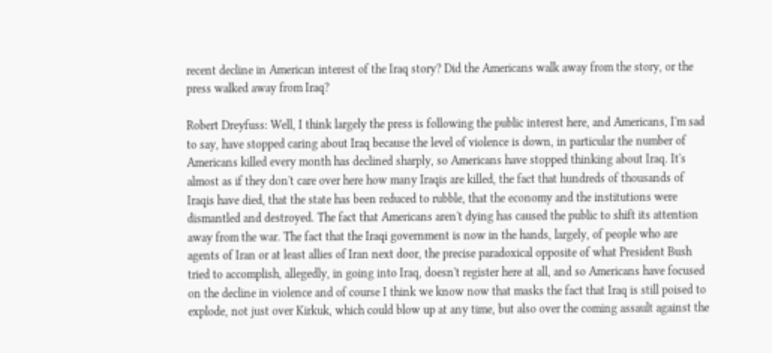recent decline in American interest of the Iraq story? Did the Americans walk away from the story, or the press walked away from Iraq?

Robert Dreyfuss: Well, I think largely the press is following the public interest here, and Americans, I'm sad to say, have stopped caring about Iraq because the level of violence is down, in particular the number of Americans killed every month has declined sharply, so Americans have stopped thinking about Iraq. It's almost as if they don't care over here how many Iraqis are killed, the fact that hundreds of thousands of Iraqis have died, that the state has been reduced to rubble, that the economy and the institutions were dismantled and destroyed. The fact that Americans aren't dying has caused the public to shift its attention away from the war. The fact that the Iraqi government is now in the hands, largely, of people who are agents of Iran or at least allies of Iran next door, the precise paradoxical opposite of what President Bush tried to accomplish, allegedly, in going into Iraq, doesn't register here at all, and so Americans have focused on the decline in violence and of course I think we know now that masks the fact that Iraq is still poised to explode, not just over Kirkuk, which could blow up at any time, but also over the coming assault against the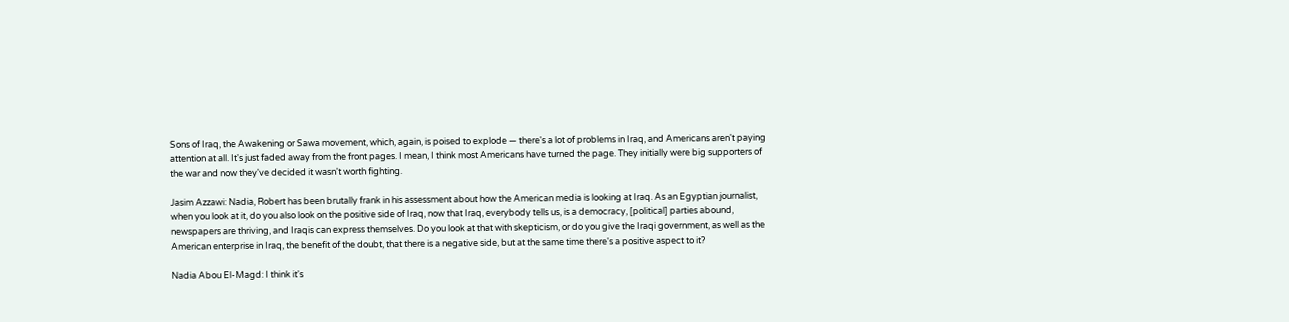Sons of Iraq, the Awakening or Sawa movement, which, again, is poised to explode — there's a lot of problems in Iraq, and Americans aren't paying attention at all. It's just faded away from the front pages. I mean, I think most Americans have turned the page. They initially were big supporters of the war and now they've decided it wasn't worth fighting.

Jasim Azzawi: Nadia, Robert has been brutally frank in his assessment about how the American media is looking at Iraq. As an Egyptian journalist, when you look at it, do you also look on the positive side of Iraq, now that Iraq, everybody tells us, is a democracy, [political] parties abound, newspapers are thriving, and Iraqis can express themselves. Do you look at that with skepticism, or do you give the Iraqi government, as well as the American enterprise in Iraq, the benefit of the doubt, that there is a negative side, but at the same time there's a positive aspect to it?

Nadia Abou El-Magd: I think it's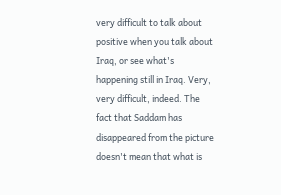very difficult to talk about positive when you talk about Iraq, or see what's happening still in Iraq. Very, very difficult, indeed. The fact that Saddam has disappeared from the picture doesn't mean that what is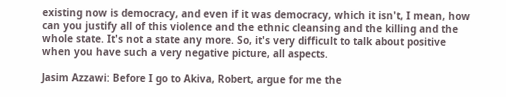existing now is democracy, and even if it was democracy, which it isn't, I mean, how can you justify all of this violence and the ethnic cleansing and the killing and the whole state. It's not a state any more. So, it's very difficult to talk about positive when you have such a very negative picture, all aspects.

Jasim Azzawi: Before I go to Akiva, Robert, argue for me the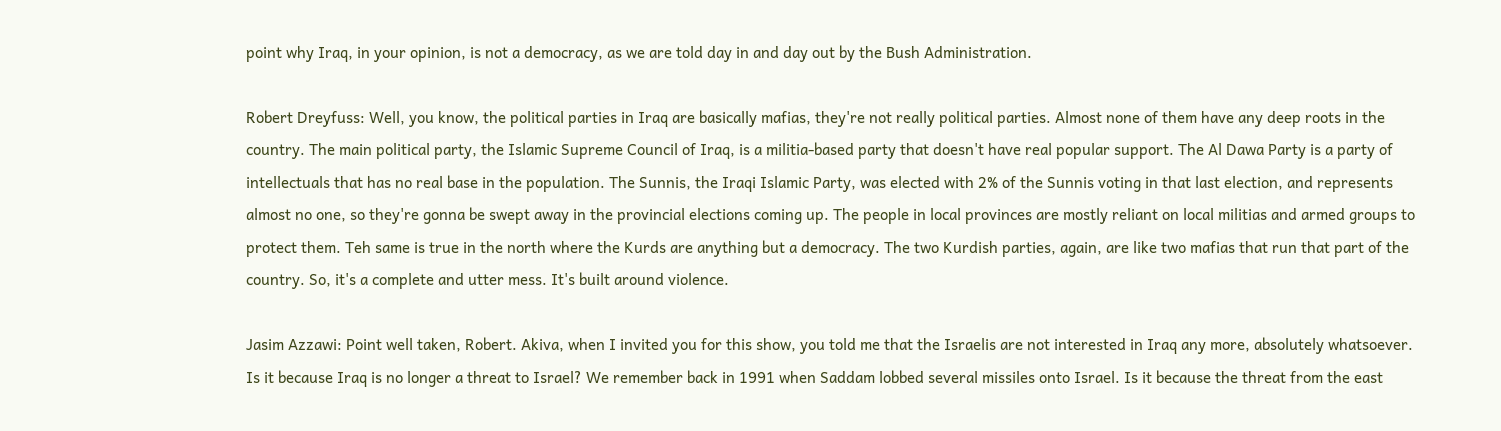point why Iraq, in your opinion, is not a democracy, as we are told day in and day out by the Bush Administration.

Robert Dreyfuss: Well, you know, the political parties in Iraq are basically mafias, they're not really political parties. Almost none of them have any deep roots in the country. The main political party, the Islamic Supreme Council of Iraq, is a militia-based party that doesn't have real popular support. The Al Dawa Party is a party of intellectuals that has no real base in the population. The Sunnis, the Iraqi Islamic Party, was elected with 2% of the Sunnis voting in that last election, and represents almost no one, so they're gonna be swept away in the provincial elections coming up. The people in local provinces are mostly reliant on local militias and armed groups to protect them. Teh same is true in the north where the Kurds are anything but a democracy. The two Kurdish parties, again, are like two mafias that run that part of the country. So, it's a complete and utter mess. It's built around violence.

Jasim Azzawi: Point well taken, Robert. Akiva, when I invited you for this show, you told me that the Israelis are not interested in Iraq any more, absolutely whatsoever. Is it because Iraq is no longer a threat to Israel? We remember back in 1991 when Saddam lobbed several missiles onto Israel. Is it because the threat from the east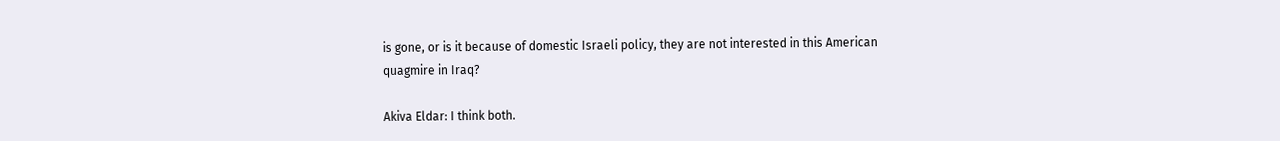is gone, or is it because of domestic Israeli policy, they are not interested in this American quagmire in Iraq?

Akiva Eldar: I think both.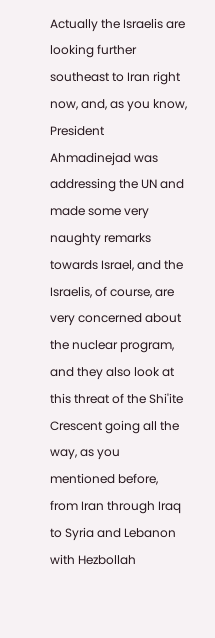Actually the Israelis are looking further southeast to Iran right now, and, as you know, President Ahmadinejad was addressing the UN and made some very naughty remarks towards Israel, and the Israelis, of course, are very concerned about the nuclear program, and they also look at this threat of the Shi'ite Crescent going all the way, as you mentioned before, from Iran through Iraq to Syria and Lebanon with Hezbollah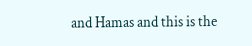and Hamas and this is the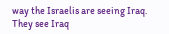way the Israelis are seeing Iraq. They see Iraq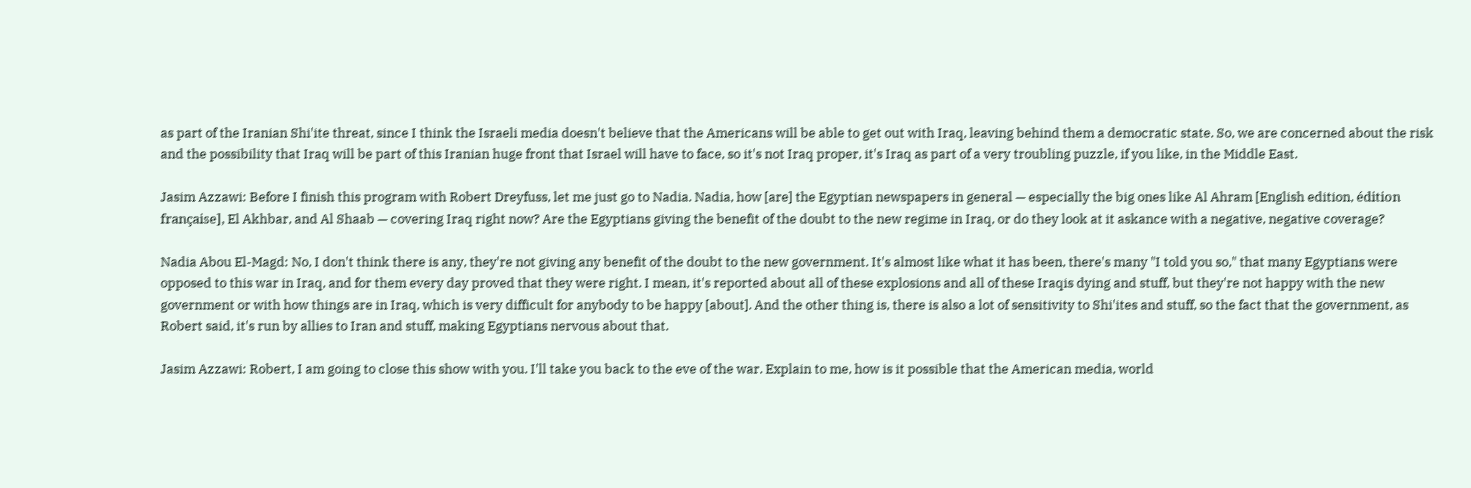as part of the Iranian Shi'ite threat, since I think the Israeli media doesn't believe that the Americans will be able to get out with Iraq, leaving behind them a democratic state. So, we are concerned about the risk and the possibility that Iraq will be part of this Iranian huge front that Israel will have to face, so it's not Iraq proper, it's Iraq as part of a very troubling puzzle, if you like, in the Middle East.

Jasim Azzawi: Before I finish this program with Robert Dreyfuss, let me just go to Nadia. Nadia, how [are] the Egyptian newspapers in general — especially the big ones like Al Ahram [English edition, édition française], El Akhbar, and Al Shaab — covering Iraq right now? Are the Egyptians giving the benefit of the doubt to the new regime in Iraq, or do they look at it askance with a negative, negative coverage?

Nadia Abou El-Magd: No, I don't think there is any, they're not giving any benefit of the doubt to the new government. It's almost like what it has been, there's many "I told you so," that many Egyptians were opposed to this war in Iraq, and for them every day proved that they were right. I mean, it's reported about all of these explosions and all of these Iraqis dying and stuff, but they're not happy with the new government or with how things are in Iraq, which is very difficult for anybody to be happy [about]. And the other thing is, there is also a lot of sensitivity to Shi'ites and stuff, so the fact that the government, as Robert said, it's run by allies to Iran and stuff, making Egyptians nervous about that.

Jasim Azzawi: Robert, I am going to close this show with you. I'll take you back to the eve of the war. Explain to me, how is it possible that the American media, world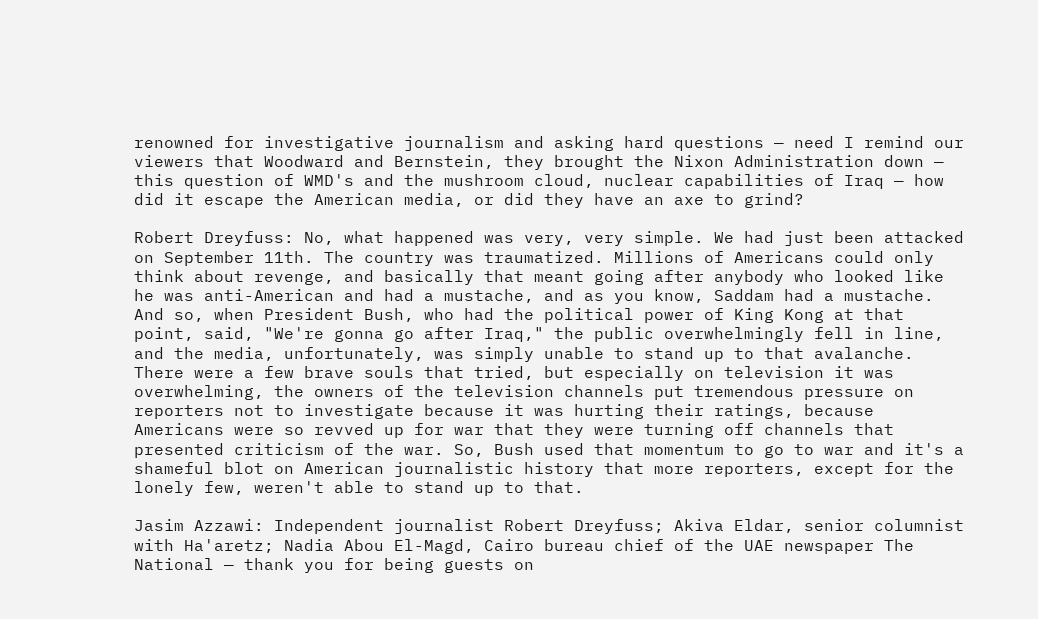renowned for investigative journalism and asking hard questions — need I remind our viewers that Woodward and Bernstein, they brought the Nixon Administration down — this question of WMD's and the mushroom cloud, nuclear capabilities of Iraq — how did it escape the American media, or did they have an axe to grind?

Robert Dreyfuss: No, what happened was very, very simple. We had just been attacked on September 11th. The country was traumatized. Millions of Americans could only think about revenge, and basically that meant going after anybody who looked like he was anti-American and had a mustache, and as you know, Saddam had a mustache. And so, when President Bush, who had the political power of King Kong at that point, said, "We're gonna go after Iraq," the public overwhelmingly fell in line, and the media, unfortunately, was simply unable to stand up to that avalanche. There were a few brave souls that tried, but especially on television it was overwhelming, the owners of the television channels put tremendous pressure on reporters not to investigate because it was hurting their ratings, because Americans were so revved up for war that they were turning off channels that presented criticism of the war. So, Bush used that momentum to go to war and it's a shameful blot on American journalistic history that more reporters, except for the lonely few, weren't able to stand up to that.

Jasim Azzawi: Independent journalist Robert Dreyfuss; Akiva Eldar, senior columnist with Ha'aretz; Nadia Abou El-Magd, Cairo bureau chief of the UAE newspaper The National — thank you for being guests on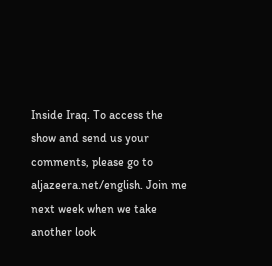Inside Iraq. To access the show and send us your comments, please go to aljazeera.net/english. Join me next week when we take another look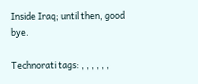Inside Iraq; until then, good bye.

Technorati tags: , , , , , ,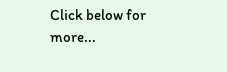Click below for more...